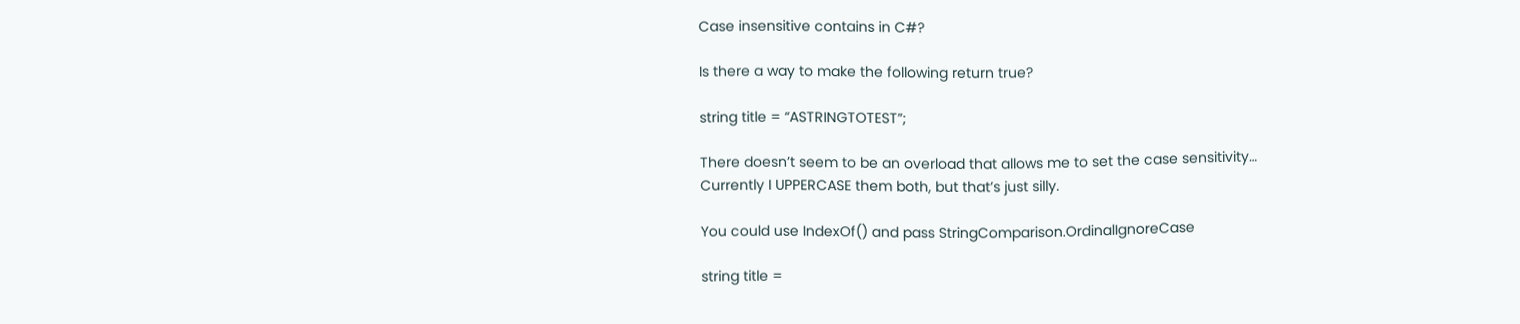Case insensitive contains in C#?

Is there a way to make the following return true?

string title = “ASTRINGTOTEST”;

There doesn’t seem to be an overload that allows me to set the case sensitivity…
Currently I UPPERCASE them both, but that’s just silly.

You could use IndexOf() and pass StringComparison.OrdinalIgnoreCase

string title =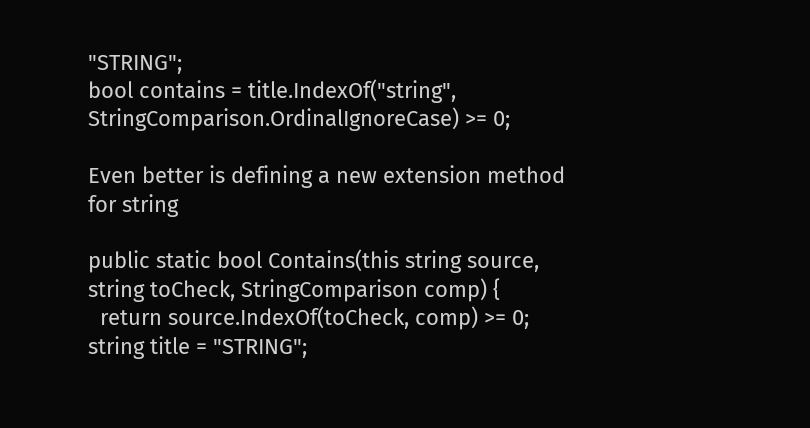"STRING";
bool contains = title.IndexOf("string", StringComparison.OrdinalIgnoreCase) >= 0;

Even better is defining a new extension method for string

public static bool Contains(this string source, string toCheck, StringComparison comp) {
  return source.IndexOf(toCheck, comp) >= 0;
string title = "STRING";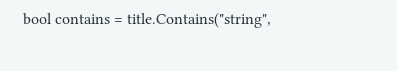bool contains = title.Contains("string",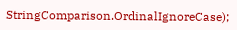StringComparison.OrdinalIgnoreCase);